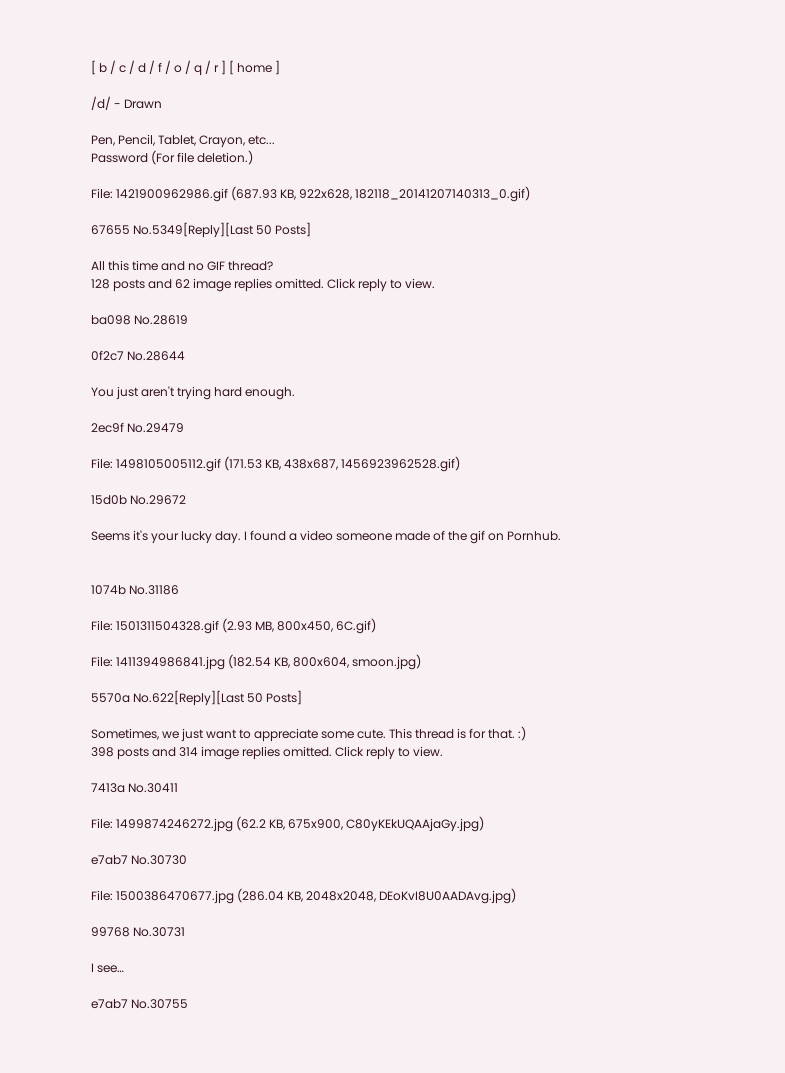[ b / c / d / f / o / q / r ] [ home ]

/d/ - Drawn

Pen, Pencil, Tablet, Crayon, etc...
Password (For file deletion.)

File: 1421900962986.gif (687.93 KB, 922x628, 182118_20141207140313_0.gif)

67655 No.5349[Reply][Last 50 Posts]

All this time and no GIF thread?
128 posts and 62 image replies omitted. Click reply to view.

ba098 No.28619

0f2c7 No.28644

You just aren't trying hard enough.

2ec9f No.29479

File: 1498105005112.gif (171.53 KB, 438x687, 1456923962528.gif)

15d0b No.29672

Seems it's your lucky day. I found a video someone made of the gif on Pornhub.


1074b No.31186

File: 1501311504328.gif (2.93 MB, 800x450, 6C.gif)

File: 1411394986841.jpg (182.54 KB, 800x604, smoon.jpg)

5570a No.622[Reply][Last 50 Posts]

Sometimes, we just want to appreciate some cute. This thread is for that. :)
398 posts and 314 image replies omitted. Click reply to view.

7413a No.30411

File: 1499874246272.jpg (62.2 KB, 675x900, C80yKEkUQAAjaGy.jpg)

e7ab7 No.30730

File: 1500386470677.jpg (286.04 KB, 2048x2048, DEoKvI8U0AADAvg.jpg)

99768 No.30731

I see…

e7ab7 No.30755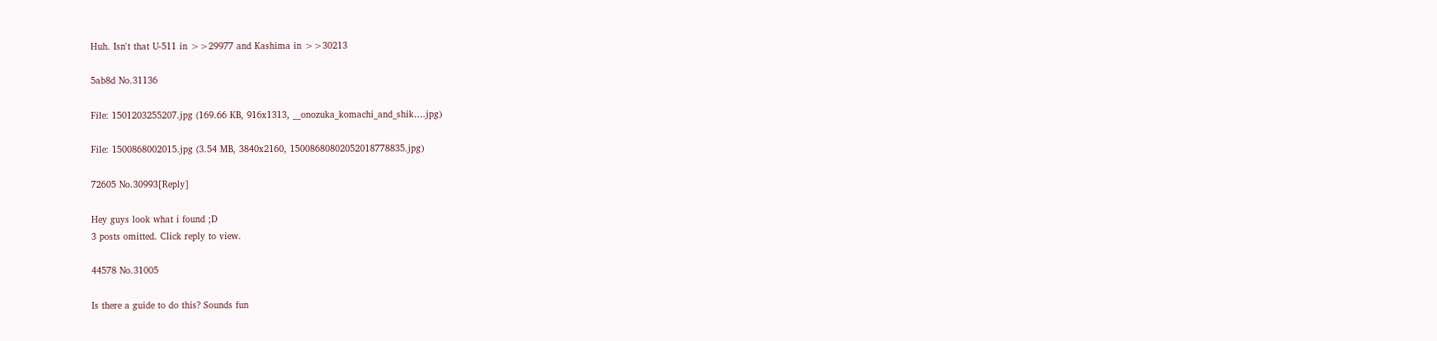Huh. Isn't that U-511 in >>29977 and Kashima in >>30213

5ab8d No.31136

File: 1501203255207.jpg (169.66 KB, 916x1313, __onozuka_komachi_and_shik….jpg)

File: 1500868002015.jpg (3.54 MB, 3840x2160, 15008680802052018778835.jpg)

72605 No.30993[Reply]

Hey guys look what i found ;D
3 posts omitted. Click reply to view.

44578 No.31005

Is there a guide to do this? Sounds fun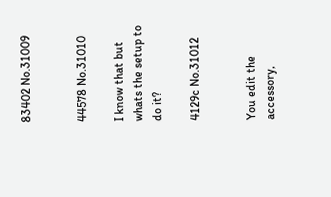83402 No.31009


44578 No.31010

I know that but whats the setup to do it?

4129c No.31012


You edit the accessory,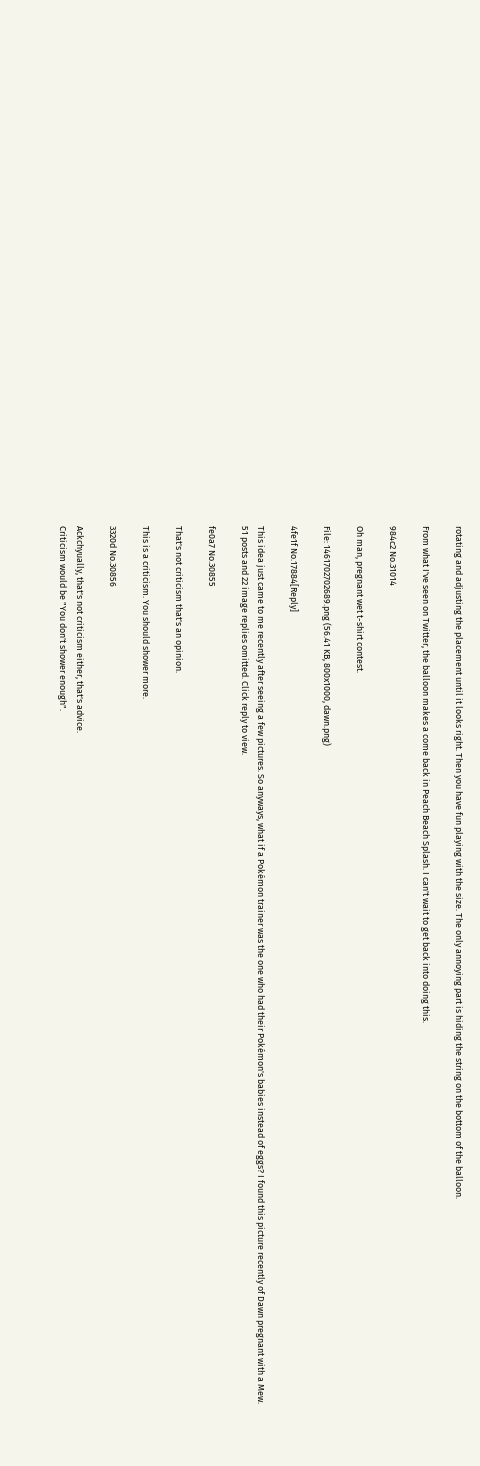rotating and adjusting the placement until it looks right. Then you have fun playing with the size. The only annoying part is hiding the string on the bottom of the balloon.

From what I've seen on Twitter, the balloon makes a come back in Peach Beach Splash. I can't wait to get back into doing this.

984c2 No.31014

Oh man, pregnant wet t-shirt contest.

File: 1461702702689.png (56.41 KB, 800x1000, dawn.png)

4fe1f No.17884[Reply]

This idea just came to me recently after seeing a few pictures. So anyways, what if a Pokémon trainer was the one who had their Pokémon's babies instead of eggs? I found this picture recently of Dawn pregnant with a Mew.
51 posts and 22 image replies omitted. Click reply to view.

fe0a7 No.30855

That's not criticism that's an opinion.

This is a criticism. You should shower more.

3320d No.30856

Ackchyually, that's not criticism either, that's advice.
Criticism would be "You don't shower enough".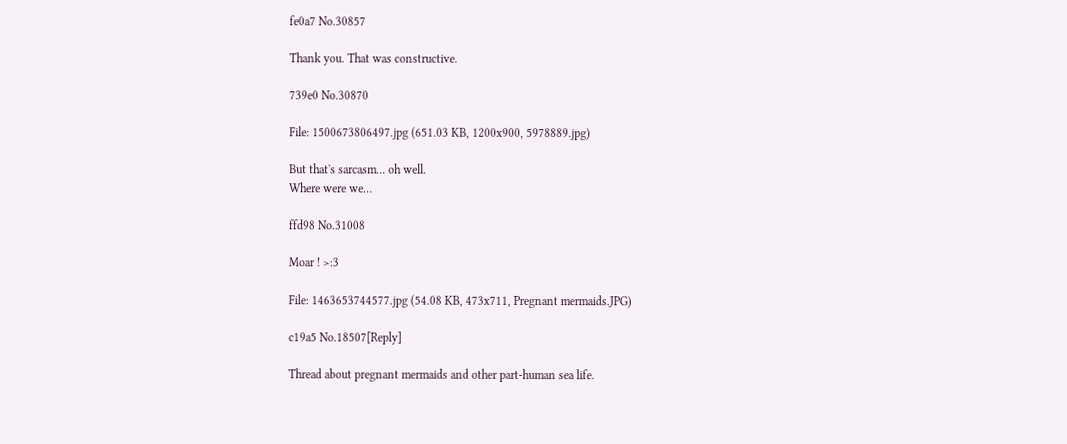fe0a7 No.30857

Thank you. That was constructive.

739e0 No.30870

File: 1500673806497.jpg (651.03 KB, 1200x900, 5978889.jpg)

But that's sarcasm… oh well.
Where were we…

ffd98 No.31008

Moar ! >:3

File: 1463653744577.jpg (54.08 KB, 473x711, Pregnant mermaids.JPG)

c19a5 No.18507[Reply]

Thread about pregnant mermaids and other part-human sea life.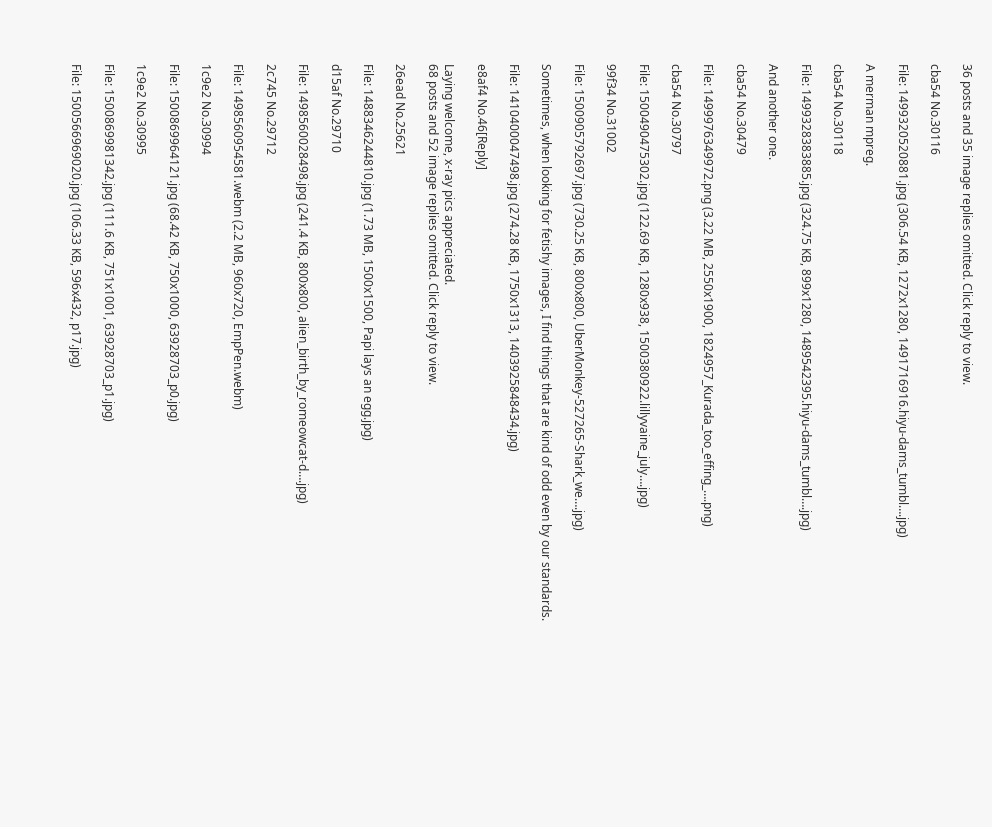36 posts and 35 image replies omitted. Click reply to view.

cba54 No.30116

File: 1499320520881.jpg (306.54 KB, 1272x1280, 1491716916.hiyu-dams_tumbl….jpg)

A merman mpreg.

cba54 No.30118

File: 1499328383885.jpg (324.75 KB, 899x1280, 1489542395.hiyu-dams_tumbl….jpg)

And another one.

cba54 No.30479

File: 1499976349972.png (3.22 MB, 2550x1900, 1824957_Kurada_too_effing_….png)

cba54 No.30797

File: 1500490475302.jpg (122.69 KB, 1280x938, 1500380922.lillyvaine_july….jpg)

99f34 No.31002

File: 1500905792697.jpg (730.25 KB, 800x800, UberMonkey-527265-Shark_we….jpg)

Sometimes, when looking for fetishy images, I find things that are kind of odd even by our standards.

File: 1410400047498.jpg (274.28 KB, 1750x1313, 1403925848434.jpg)

e8af4 No.46[Reply]

Laying welcome, x-ray pics appreciated.
68 posts and 52 image replies omitted. Click reply to view.

26ead No.25621

File: 1488346244810.jpg (1.73 MB, 1500x1500, Papi lays an egg.jpg)

d15af No.29710

File: 1498560028498.jpg (241.4 KB, 800x800, alien_birth_by_romeowcat-d….jpg)

2c745 No.29712

File: 1498560954581.webm (2.2 MB, 960x720, EmpPen.webm)

1c9e2 No.30994

File: 1500869964121.jpg (68.42 KB, 750x1000, 63928703_p0.jpg)

1c9e2 No.30995

File: 1500869981342.jpg (111.6 KB, 751x1001, 63928703_p1.jpg)

File: 1500566969020.jpg (106.33 KB, 596x432, p17.jpg)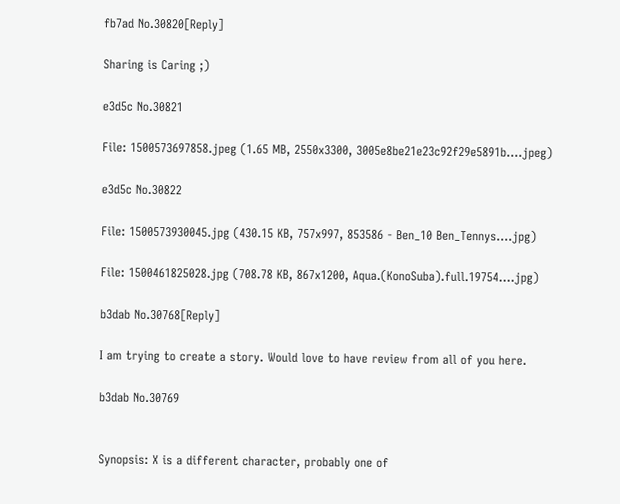fb7ad No.30820[Reply]

Sharing is Caring ;)

e3d5c No.30821

File: 1500573697858.jpeg (1.65 MB, 2550x3300, 3005e8be21e23c92f29e5891b….jpeg)

e3d5c No.30822

File: 1500573930045.jpg (430.15 KB, 757x997, 853586 - Ben_10 Ben_Tennys….jpg)

File: 1500461825028.jpg (708.78 KB, 867x1200, Aqua.(KonoSuba).full.19754….jpg)

b3dab No.30768[Reply]

I am trying to create a story. Would love to have review from all of you here.

b3dab No.30769


Synopsis: X is a different character, probably one of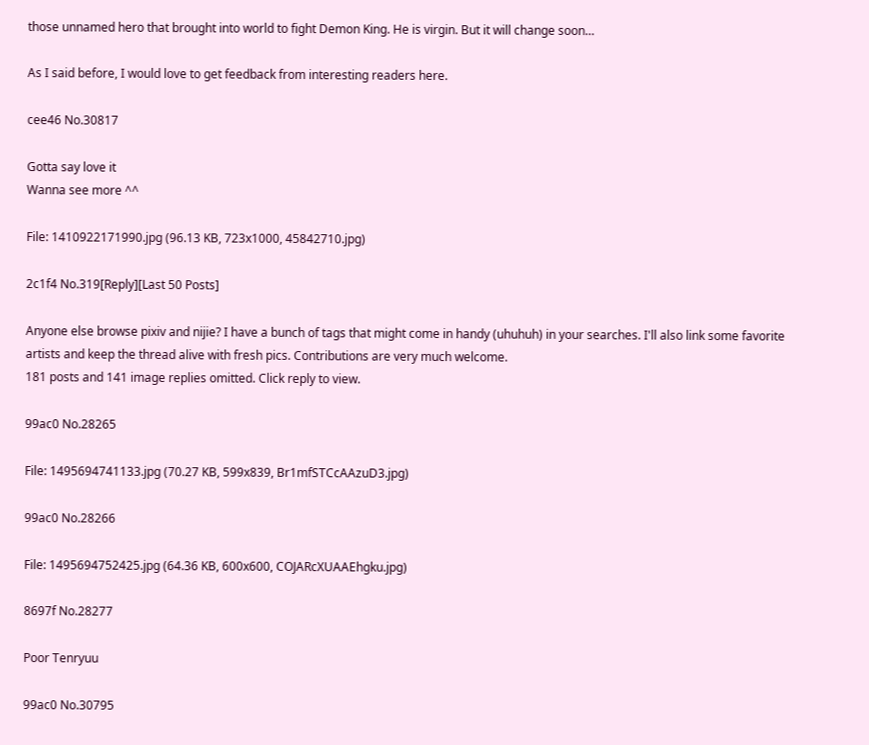those unnamed hero that brought into world to fight Demon King. He is virgin. But it will change soon…

As I said before, I would love to get feedback from interesting readers here.

cee46 No.30817

Gotta say love it
Wanna see more ^^

File: 1410922171990.jpg (96.13 KB, 723x1000, 45842710.jpg)

2c1f4 No.319[Reply][Last 50 Posts]

Anyone else browse pixiv and nijie? I have a bunch of tags that might come in handy (uhuhuh) in your searches. I'll also link some favorite artists and keep the thread alive with fresh pics. Contributions are very much welcome.
181 posts and 141 image replies omitted. Click reply to view.

99ac0 No.28265

File: 1495694741133.jpg (70.27 KB, 599x839, Br1mfSTCcAAzuD3.jpg)

99ac0 No.28266

File: 1495694752425.jpg (64.36 KB, 600x600, COJARcXUAAEhgku.jpg)

8697f No.28277

Poor Tenryuu

99ac0 No.30795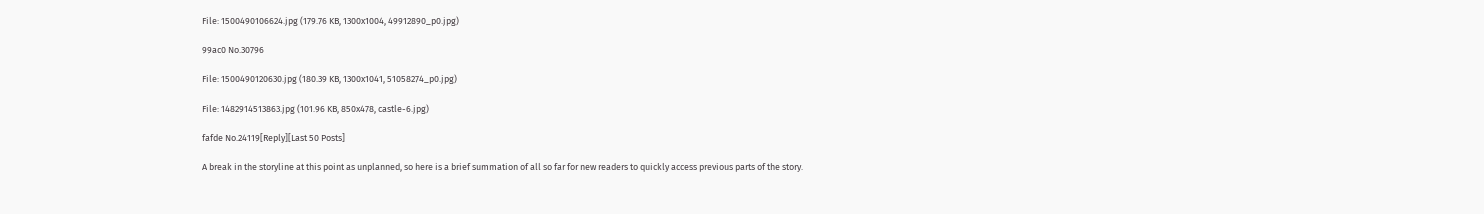File: 1500490106624.jpg (179.76 KB, 1300x1004, 49912890_p0.jpg)

99ac0 No.30796

File: 1500490120630.jpg (180.39 KB, 1300x1041, 51058274_p0.jpg)

File: 1482914513863.jpg (101.96 KB, 850x478, castle-6.jpg)

fafde No.24119[Reply][Last 50 Posts]

A break in the storyline at this point as unplanned, so here is a brief summation of all so far for new readers to quickly access previous parts of the story.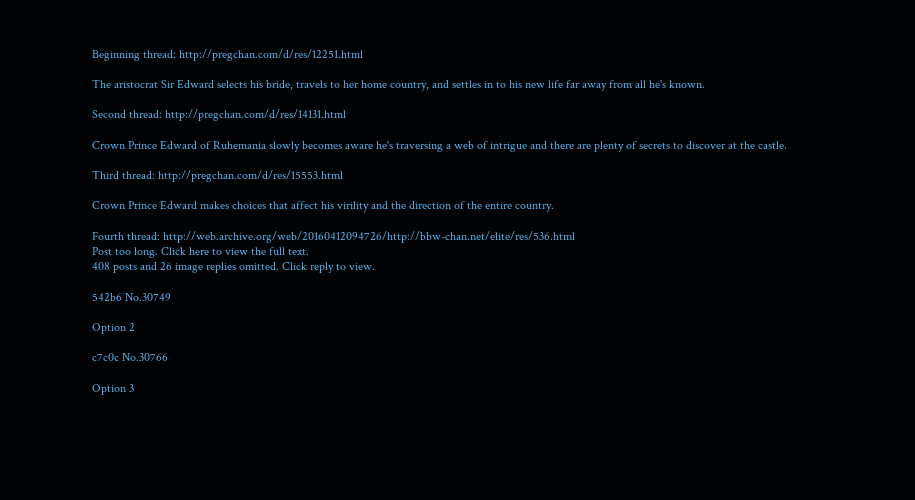Beginning thread: http://pregchan.com/d/res/12251.html

The aristocrat Sir Edward selects his bride, travels to her home country, and settles in to his new life far away from all he's known.

Second thread: http://pregchan.com/d/res/14131.html

Crown Prince Edward of Ruhemania slowly becomes aware he's traversing a web of intrigue and there are plenty of secrets to discover at the castle.

Third thread: http://pregchan.com/d/res/15553.html

Crown Prince Edward makes choices that affect his virility and the direction of the entire country.

Fourth thread: http://web.archive.org/web/20160412094726/http://bbw-chan.net/elite/res/536.html
Post too long. Click here to view the full text.
408 posts and 26 image replies omitted. Click reply to view.

542b6 No.30749

Option 2

c7c0c No.30766

Option 3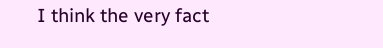I think the very fact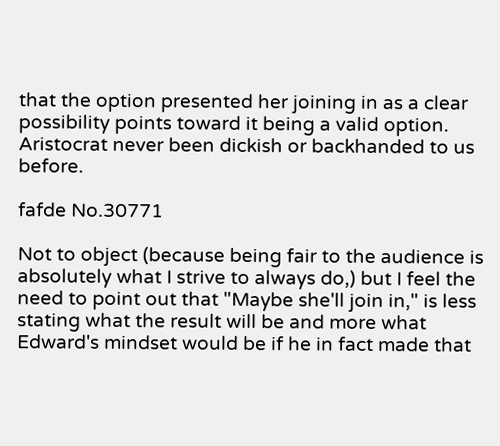that the option presented her joining in as a clear possibility points toward it being a valid option. Aristocrat never been dickish or backhanded to us before.

fafde No.30771

Not to object (because being fair to the audience is absolutely what I strive to always do,) but I feel the need to point out that "Maybe she'll join in," is less stating what the result will be and more what Edward's mindset would be if he in fact made that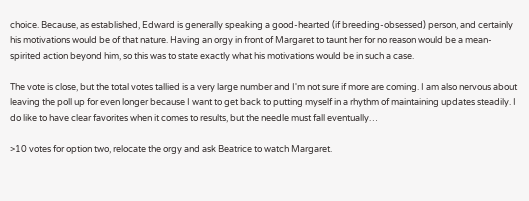choice. Because, as established, Edward is generally speaking a good-hearted (if breeding-obsessed) person, and certainly his motivations would be of that nature. Having an orgy in front of Margaret to taunt her for no reason would be a mean-spirited action beyond him, so this was to state exactly what his motivations would be in such a case.

The vote is close, but the total votes tallied is a very large number and I'm not sure if more are coming. I am also nervous about leaving the poll up for even longer because I want to get back to putting myself in a rhythm of maintaining updates steadily. I do like to have clear favorites when it comes to results, but the needle must fall eventually…

>10 votes for option two, relocate the orgy and ask Beatrice to watch Margaret.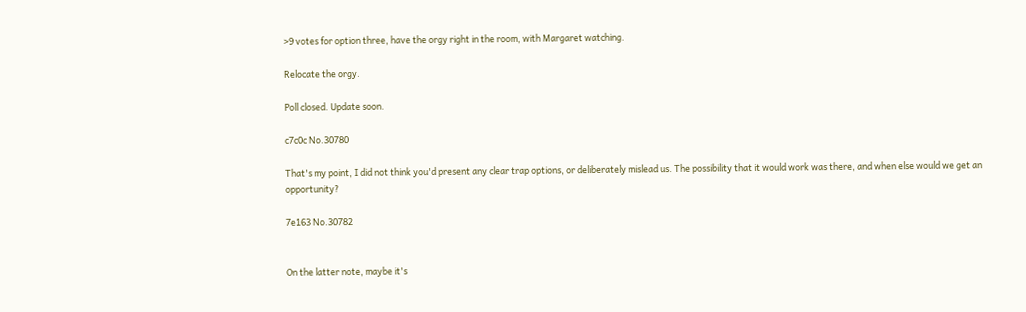>9 votes for option three, have the orgy right in the room, with Margaret watching.

Relocate the orgy.

Poll closed. Update soon.

c7c0c No.30780

That's my point, I did not think you'd present any clear trap options, or deliberately mislead us. The possibility that it would work was there, and when else would we get an opportunity?

7e163 No.30782


On the latter note, maybe it's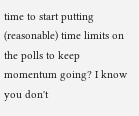time to start putting (reasonable) time limits on the polls to keep momentum going? I know you don't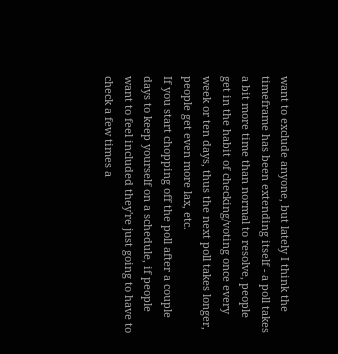want to exclude anyone, but lately I think the timeframe has been extending itself - a poll takes a bit more time than normal to resolve, people get in the habit of checking/voting once every week or ten days, thus the next poll takes longer, people get even more lax, etc.
If you start chopping off the poll after a couple days to keep yourself on a schedule, if people want to feel included they're just going to have to check a few times a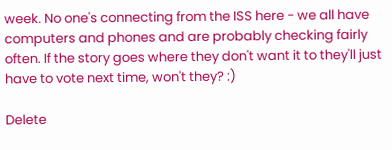week. No one's connecting from the ISS here - we all have computers and phones and are probably checking fairly often. If the story goes where they don't want it to they'll just have to vote next time, won't they? :)

Delete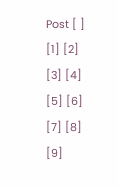Post [ ]
[1] [2] [3] [4] [5] [6] [7] [8] [9]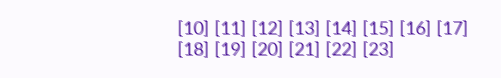[10] [11] [12] [13] [14] [15] [16] [17] [18] [19] [20] [21] [22] [23]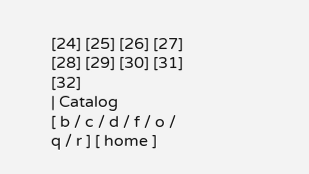[24] [25] [26] [27] [28] [29] [30] [31] [32]
| Catalog
[ b / c / d / f / o / q / r ] [ home ]